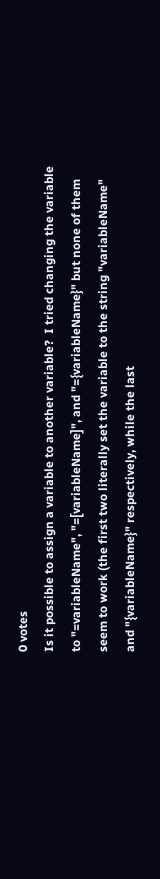0 votes
Is it possible to assign a variable to another variable?  I tried changing the variable to "=variableName", "=[variableName]", and "={variableName}" but none of them seem to work (the first two literally set the variable to the string "variableName" and "{variableName}" respectively, while the last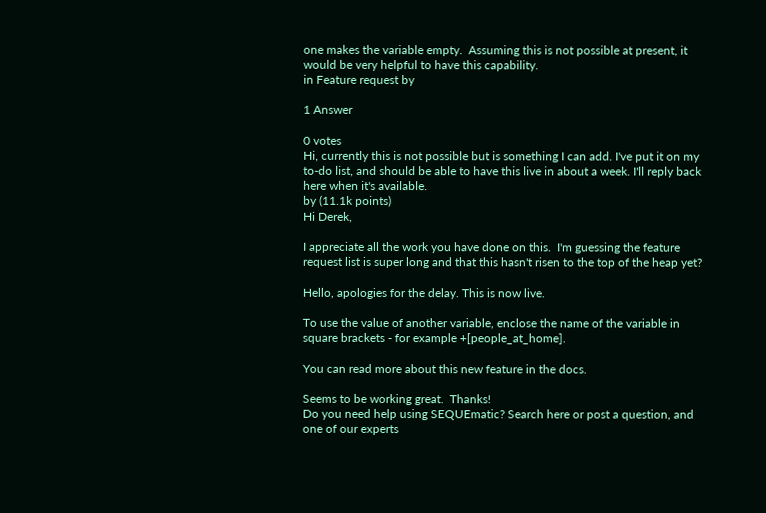one makes the variable empty.  Assuming this is not possible at present, it would be very helpful to have this capability.
in Feature request by

1 Answer

0 votes
Hi, currently this is not possible but is something I can add. I've put it on my to-do list, and should be able to have this live in about a week. I'll reply back here when it's available.
by (11.1k points)
Hi Derek,

I appreciate all the work you have done on this.  I'm guessing the feature request list is super long and that this hasn't risen to the top of the heap yet?

Hello, apologies for the delay. This is now live.

To use the value of another variable, enclose the name of the variable in square brackets - for example +[people_at_home].

You can read more about this new feature in the docs.

Seems to be working great.  Thanks!
Do you need help using SEQUEmatic? Search here or post a question, and one of our experts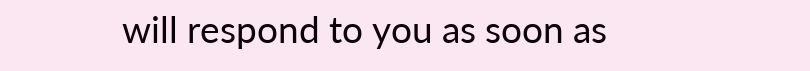will respond to you as soon as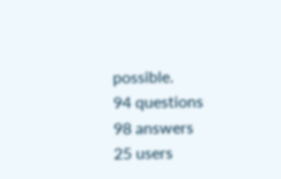possible.
94 questions
98 answers
25 users